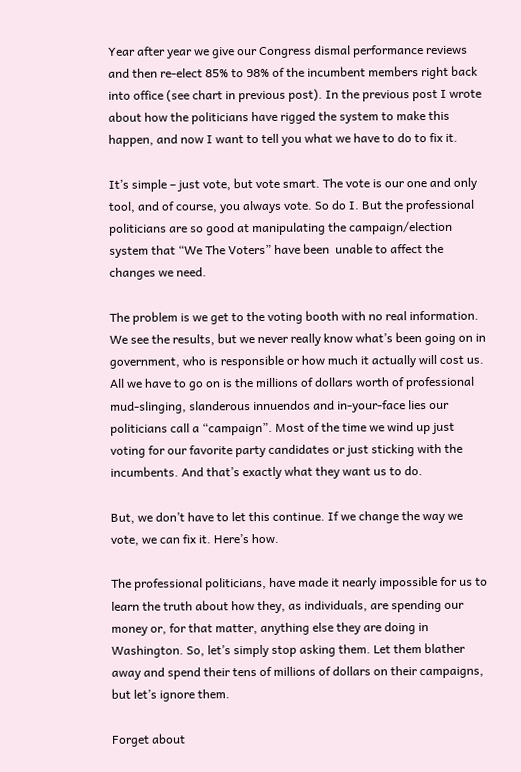Year after year we give our Congress dismal performance reviews and then re-elect 85% to 98% of the incumbent members right back into office (see chart in previous post). In the previous post I wrote about how the politicians have rigged the system to make this happen, and now I want to tell you what we have to do to fix it.

It’s simple – just vote, but vote smart. The vote is our one and only tool, and of course, you always vote. So do I. But the professional politicians are so good at manipulating the campaign/election system that “We The Voters” have been  unable to affect the changes we need.

The problem is we get to the voting booth with no real information. We see the results, but we never really know what’s been going on in government, who is responsible or how much it actually will cost us. All we have to go on is the millions of dollars worth of professional mud-slinging, slanderous innuendos and in-your-face lies our politicians call a “campaign”. Most of the time we wind up just voting for our favorite party candidates or just sticking with the incumbents. And that’s exactly what they want us to do.

But, we don’t have to let this continue. If we change the way we vote, we can fix it. Here’s how.

The professional politicians, have made it nearly impossible for us to learn the truth about how they, as individuals, are spending our money or, for that matter, anything else they are doing in Washington. So, let’s simply stop asking them. Let them blather away and spend their tens of millions of dollars on their campaigns, but let’s ignore them.

Forget about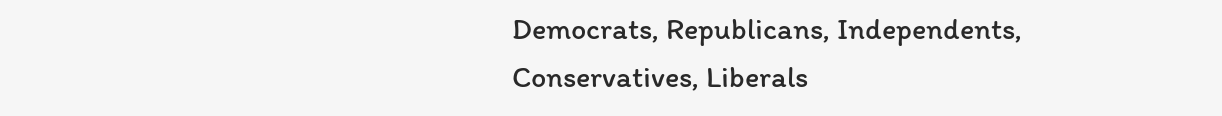Democrats, Republicans, Independents, Conservatives, Liberals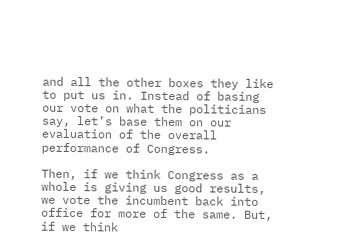and all the other boxes they like to put us in. Instead of basing our vote on what the politicians say, let’s base them on our evaluation of the overall performance of Congress.

Then, if we think Congress as a whole is giving us good results, we vote the incumbent back into office for more of the same. But, if we think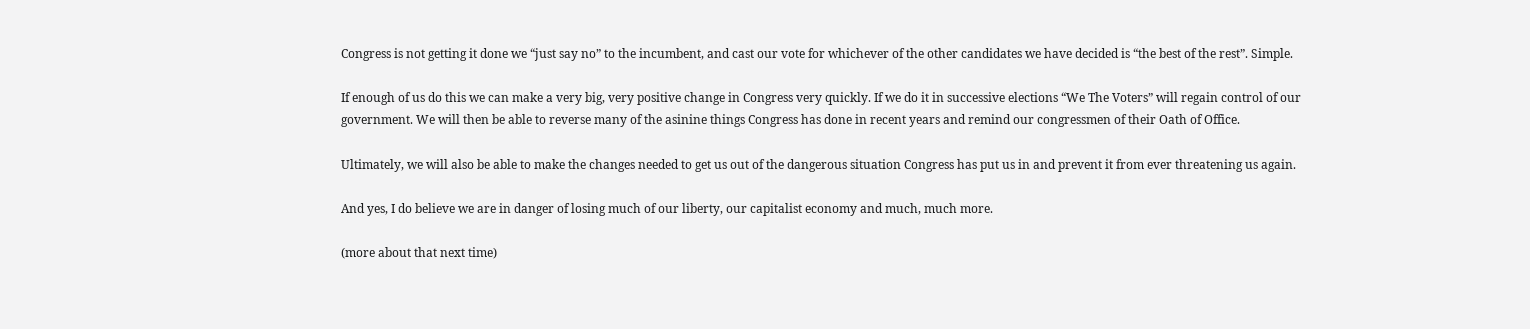Congress is not getting it done we “just say no” to the incumbent, and cast our vote for whichever of the other candidates we have decided is “the best of the rest”. Simple.

If enough of us do this we can make a very big, very positive change in Congress very quickly. If we do it in successive elections “We The Voters” will regain control of our government. We will then be able to reverse many of the asinine things Congress has done in recent years and remind our congressmen of their Oath of Office.

Ultimately, we will also be able to make the changes needed to get us out of the dangerous situation Congress has put us in and prevent it from ever threatening us again.

And yes, I do believe we are in danger of losing much of our liberty, our capitalist economy and much, much more.

(more about that next time)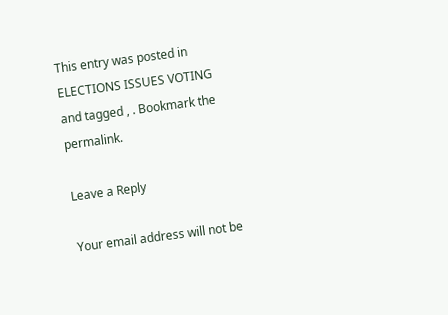This entry was posted in ELECTIONS ISSUES VOTING and tagged , . Bookmark the permalink.

Leave a Reply

Your email address will not be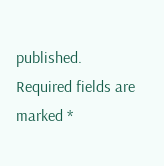published. Required fields are marked *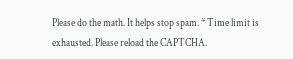Please do the math. It helps stop spam. * Time limit is exhausted. Please reload the CAPTCHA.